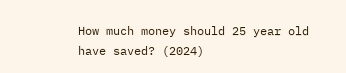How much money should 25 year old have saved? (2024)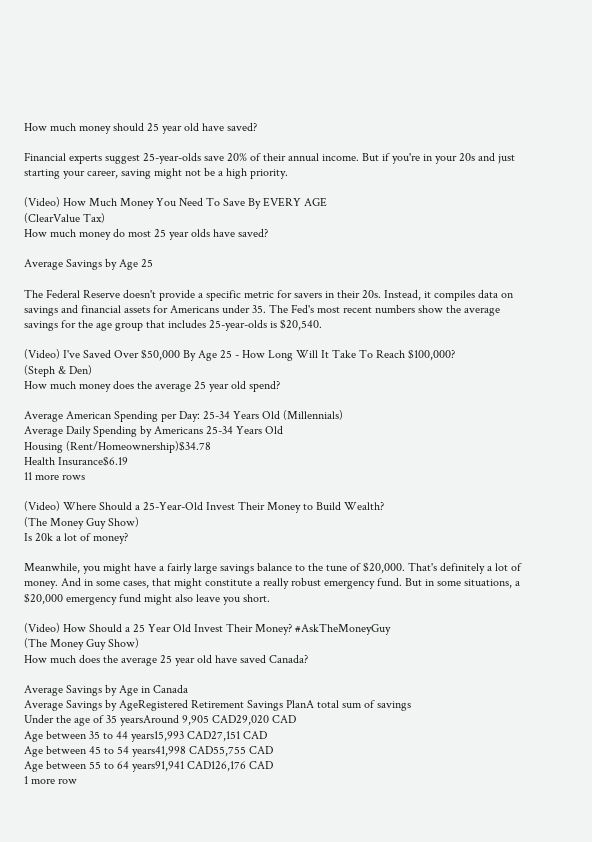How much money should 25 year old have saved?

Financial experts suggest 25-year-olds save 20% of their annual income. But if you're in your 20s and just starting your career, saving might not be a high priority.

(Video) How Much Money You Need To Save By EVERY AGE
(ClearValue Tax)
How much money do most 25 year olds have saved?

Average Savings by Age 25

The Federal Reserve doesn't provide a specific metric for savers in their 20s. Instead, it compiles data on savings and financial assets for Americans under 35. The Fed's most recent numbers show the average savings for the age group that includes 25-year-olds is $20,540.

(Video) I've Saved Over $50,000 By Age 25 - How Long Will It Take To Reach $100,000?
(Steph & Den)
How much money does the average 25 year old spend?

Average American Spending per Day: 25-34 Years Old (Millennials)
Average Daily Spending by Americans 25-34 Years Old
Housing (Rent/Homeownership)$34.78
Health Insurance$6.19
11 more rows

(Video) Where Should a 25-Year-Old Invest Their Money to Build Wealth?
(The Money Guy Show)
Is 20k a lot of money?

Meanwhile, you might have a fairly large savings balance to the tune of $20,000. That's definitely a lot of money. And in some cases, that might constitute a really robust emergency fund. But in some situations, a $20,000 emergency fund might also leave you short.

(Video) How Should a 25 Year Old Invest Their Money? #AskTheMoneyGuy
(The Money Guy Show)
How much does the average 25 year old have saved Canada?

Average Savings by Age in Canada
Average Savings by AgeRegistered Retirement Savings PlanA total sum of savings
Under the age of 35 yearsAround 9,905 CAD29,020 CAD
Age between 35 to 44 years15,993 CAD27,151 CAD
Age between 45 to 54 years41,998 CAD55,755 CAD
Age between 55 to 64 years91,941 CAD126,176 CAD
1 more row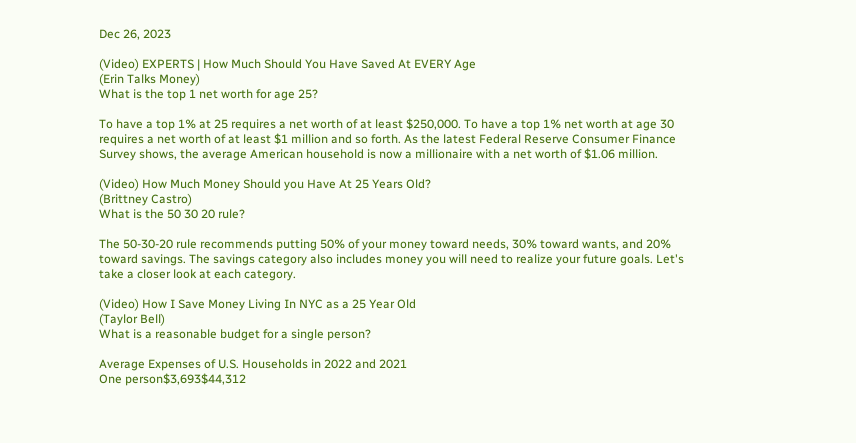Dec 26, 2023

(Video) EXPERTS | How Much Should You Have Saved At EVERY Age
(Erin Talks Money)
What is the top 1 net worth for age 25?

To have a top 1% at 25 requires a net worth of at least $250,000. To have a top 1% net worth at age 30 requires a net worth of at least $1 million and so forth. As the latest Federal Reserve Consumer Finance Survey shows, the average American household is now a millionaire with a net worth of $1.06 million.

(Video) How Much Money Should you Have At 25 Years Old?
(Brittney Castro)
What is the 50 30 20 rule?

The 50-30-20 rule recommends putting 50% of your money toward needs, 30% toward wants, and 20% toward savings. The savings category also includes money you will need to realize your future goals. Let's take a closer look at each category.

(Video) How I Save Money Living In NYC as a 25 Year Old
(Taylor Bell)
What is a reasonable budget for a single person?

Average Expenses of U.S. Households in 2022 and 2021
One person$3,693$44,312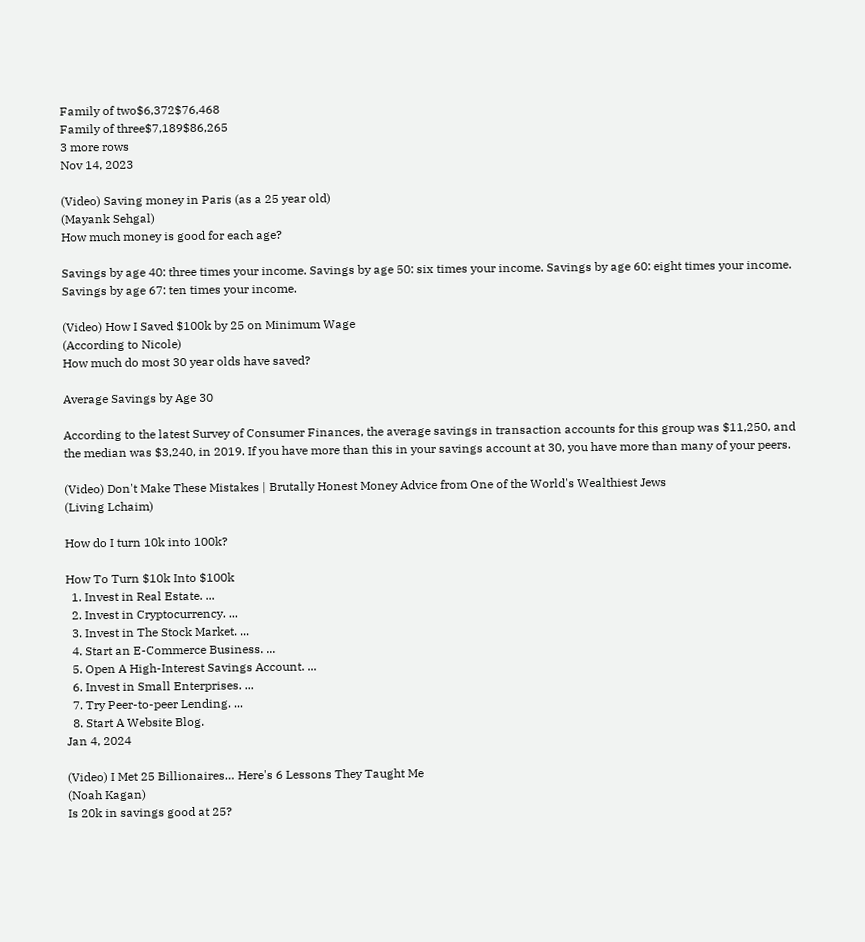Family of two$6,372$76,468
Family of three$7,189$86,265
3 more rows
Nov 14, 2023

(Video) Saving money in Paris (as a 25 year old)
(Mayank Sehgal)
How much money is good for each age?

Savings by age 40: three times your income. Savings by age 50: six times your income. Savings by age 60: eight times your income. Savings by age 67: ten times your income.

(Video) How I Saved $100k by 25 on Minimum Wage
(According to Nicole)
How much do most 30 year olds have saved?

Average Savings by Age 30

According to the latest Survey of Consumer Finances, the average savings in transaction accounts for this group was $11,250, and the median was $3,240, in 2019. If you have more than this in your savings account at 30, you have more than many of your peers.

(Video) Don't Make These Mistakes | Brutally Honest Money Advice from One of the World's Wealthiest Jews
(Living Lchaim)

How do I turn 10k into 100k?

How To Turn $10k Into $100k
  1. Invest in Real Estate. ...
  2. Invest in Cryptocurrency. ...
  3. Invest in The Stock Market. ...
  4. Start an E-Commerce Business. ...
  5. Open A High-Interest Savings Account. ...
  6. Invest in Small Enterprises. ...
  7. Try Peer-to-peer Lending. ...
  8. Start A Website Blog.
Jan 4, 2024

(Video) I Met 25 Billionaires… Here's 6 Lessons They Taught Me
(Noah Kagan)
Is 20k in savings good at 25?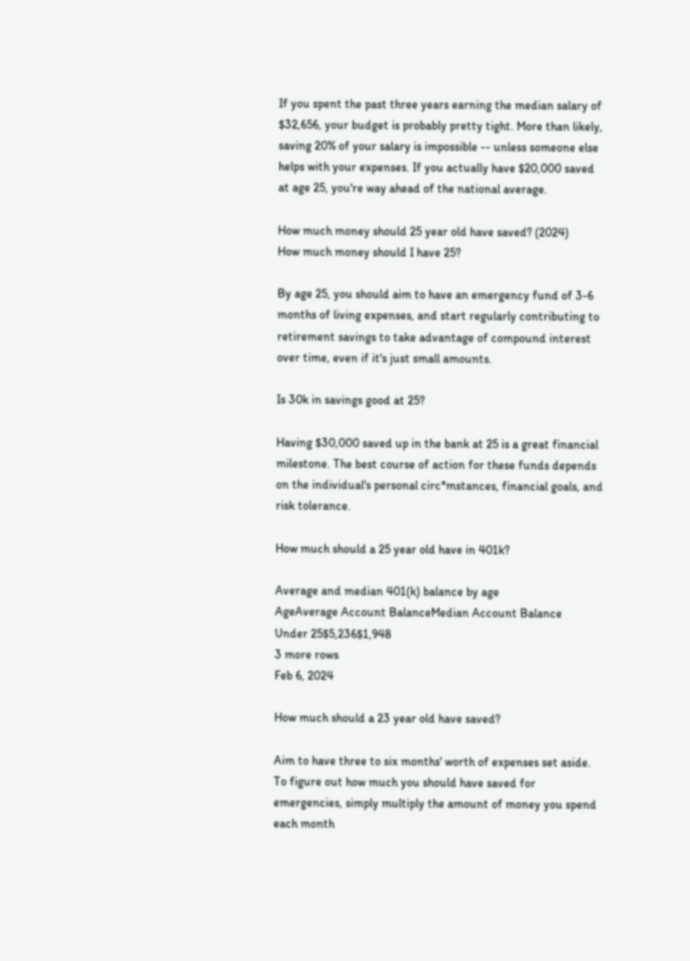If you spent the past three years earning the median salary of $32,656, your budget is probably pretty tight. More than likely, saving 20% of your salary is impossible -- unless someone else helps with your expenses. If you actually have $20,000 saved at age 25, you're way ahead of the national average.

How much money should 25 year old have saved? (2024)
How much money should I have 25?

By age 25, you should aim to have an emergency fund of 3-6 months of living expenses, and start regularly contributing to retirement savings to take advantage of compound interest over time, even if it's just small amounts.

Is 30k in savings good at 25?

Having $30,000 saved up in the bank at 25 is a great financial milestone. The best course of action for these funds depends on the individual's personal circ*mstances, financial goals, and risk tolerance.

How much should a 25 year old have in 401k?

Average and median 401(k) balance by age
AgeAverage Account BalanceMedian Account Balance
Under 25$5,236$1,948
3 more rows
Feb 6, 2024

How much should a 23 year old have saved?

Aim to have three to six months' worth of expenses set aside. To figure out how much you should have saved for emergencies, simply multiply the amount of money you spend each month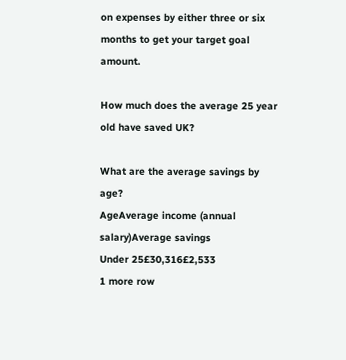on expenses by either three or six months to get your target goal amount.

How much does the average 25 year old have saved UK?

What are the average savings by age?
AgeAverage income (annual salary)Average savings
Under 25£30,316£2,533
1 more row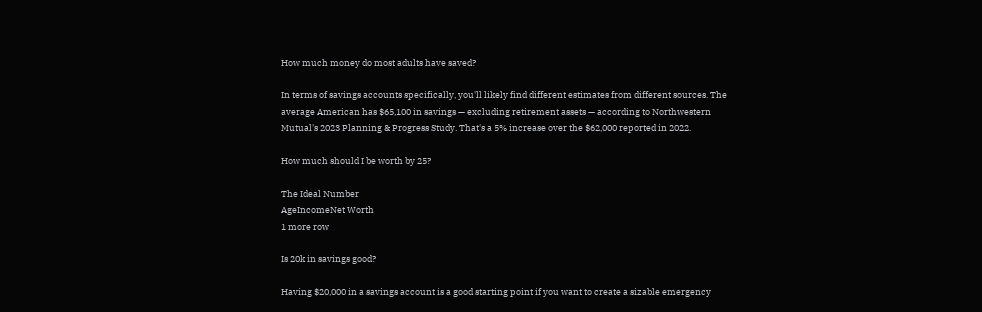How much money do most adults have saved?

In terms of savings accounts specifically, you'll likely find different estimates from different sources. The average American has $65,100 in savings — excluding retirement assets — according to Northwestern Mutual's 2023 Planning & Progress Study. That's a 5% increase over the $62,000 reported in 2022.

How much should I be worth by 25?

The Ideal Number
AgeIncomeNet Worth
1 more row

Is 20k in savings good?

Having $20,000 in a savings account is a good starting point if you want to create a sizable emergency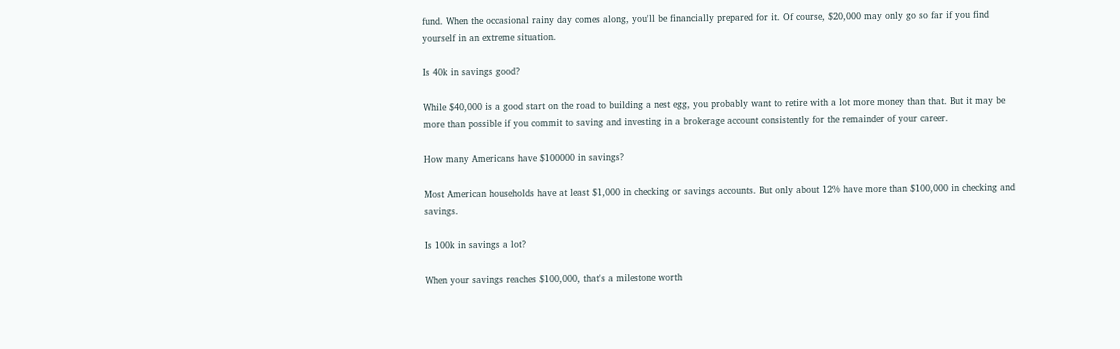fund. When the occasional rainy day comes along, you'll be financially prepared for it. Of course, $20,000 may only go so far if you find yourself in an extreme situation.

Is 40k in savings good?

While $40,000 is a good start on the road to building a nest egg, you probably want to retire with a lot more money than that. But it may be more than possible if you commit to saving and investing in a brokerage account consistently for the remainder of your career.

How many Americans have $100000 in savings?

Most American households have at least $1,000 in checking or savings accounts. But only about 12% have more than $100,000 in checking and savings.

Is 100k in savings a lot?

When your savings reaches $100,000, that's a milestone worth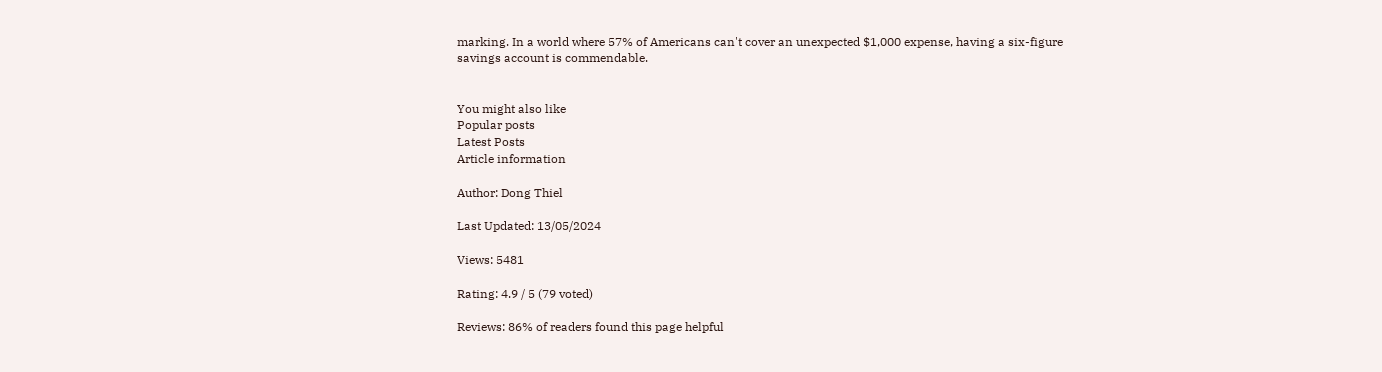marking. In a world where 57% of Americans can't cover an unexpected $1,000 expense, having a six-figure savings account is commendable.


You might also like
Popular posts
Latest Posts
Article information

Author: Dong Thiel

Last Updated: 13/05/2024

Views: 5481

Rating: 4.9 / 5 (79 voted)

Reviews: 86% of readers found this page helpful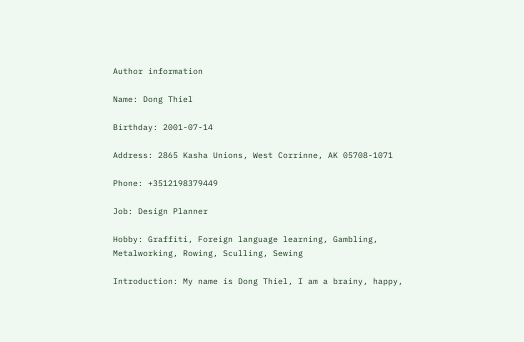Author information

Name: Dong Thiel

Birthday: 2001-07-14

Address: 2865 Kasha Unions, West Corrinne, AK 05708-1071

Phone: +3512198379449

Job: Design Planner

Hobby: Graffiti, Foreign language learning, Gambling, Metalworking, Rowing, Sculling, Sewing

Introduction: My name is Dong Thiel, I am a brainy, happy,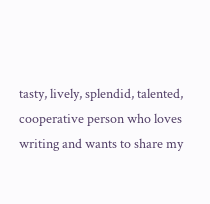tasty, lively, splendid, talented, cooperative person who loves writing and wants to share my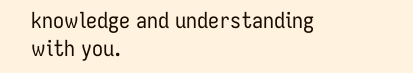knowledge and understanding with you.